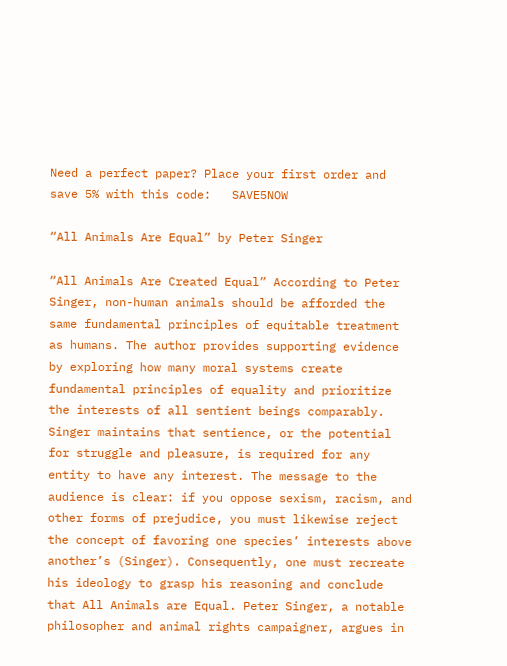Need a perfect paper? Place your first order and save 5% with this code:   SAVE5NOW

“All Animals Are Equal” by Peter Singer

“All Animals Are Created Equal” According to Peter Singer, non-human animals should be afforded the same fundamental principles of equitable treatment as humans. The author provides supporting evidence by exploring how many moral systems create fundamental principles of equality and prioritize the interests of all sentient beings comparably. Singer maintains that sentience, or the potential for struggle and pleasure, is required for any entity to have any interest. The message to the audience is clear: if you oppose sexism, racism, and other forms of prejudice, you must likewise reject the concept of favoring one species’ interests above another’s (Singer). Consequently, one must recreate his ideology to grasp his reasoning and conclude that All Animals are Equal. Peter Singer, a notable philosopher and animal rights campaigner, argues in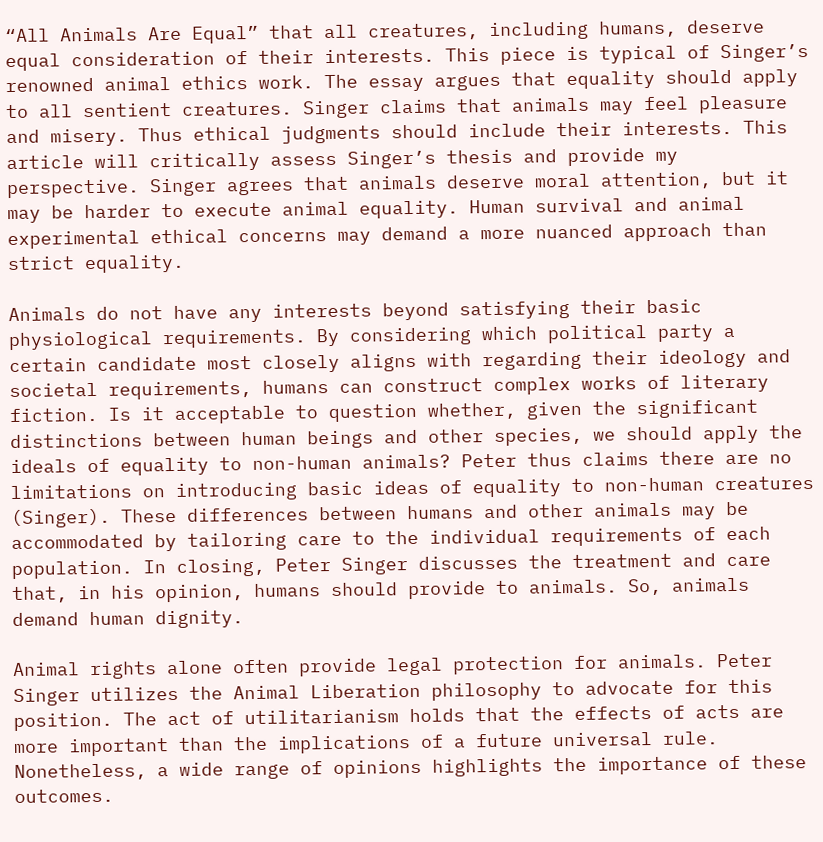“All Animals Are Equal” that all creatures, including humans, deserve equal consideration of their interests. This piece is typical of Singer’s renowned animal ethics work. The essay argues that equality should apply to all sentient creatures. Singer claims that animals may feel pleasure and misery. Thus ethical judgments should include their interests. This article will critically assess Singer’s thesis and provide my perspective. Singer agrees that animals deserve moral attention, but it may be harder to execute animal equality. Human survival and animal experimental ethical concerns may demand a more nuanced approach than strict equality.

Animals do not have any interests beyond satisfying their basic physiological requirements. By considering which political party a certain candidate most closely aligns with regarding their ideology and societal requirements, humans can construct complex works of literary fiction. Is it acceptable to question whether, given the significant distinctions between human beings and other species, we should apply the ideals of equality to non-human animals? Peter thus claims there are no limitations on introducing basic ideas of equality to non-human creatures (Singer). These differences between humans and other animals may be accommodated by tailoring care to the individual requirements of each population. In closing, Peter Singer discusses the treatment and care that, in his opinion, humans should provide to animals. So, animals demand human dignity.

Animal rights alone often provide legal protection for animals. Peter Singer utilizes the Animal Liberation philosophy to advocate for this position. The act of utilitarianism holds that the effects of acts are more important than the implications of a future universal rule. Nonetheless, a wide range of opinions highlights the importance of these outcomes.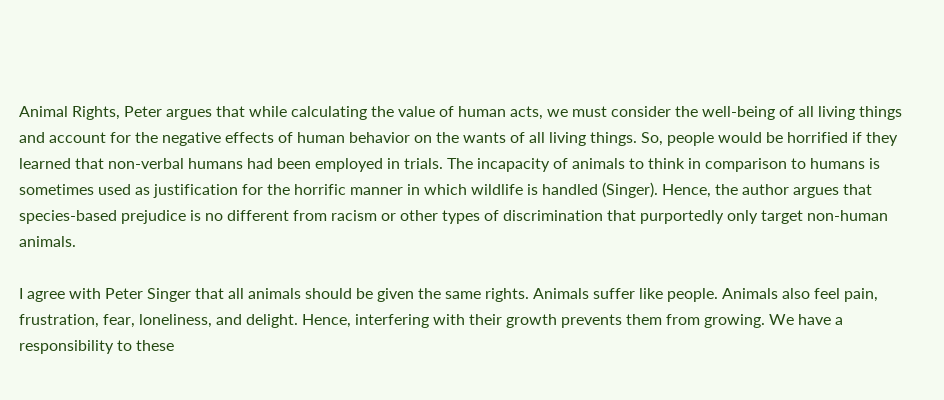Animal Rights, Peter argues that while calculating the value of human acts, we must consider the well-being of all living things and account for the negative effects of human behavior on the wants of all living things. So, people would be horrified if they learned that non-verbal humans had been employed in trials. The incapacity of animals to think in comparison to humans is sometimes used as justification for the horrific manner in which wildlife is handled (Singer). Hence, the author argues that species-based prejudice is no different from racism or other types of discrimination that purportedly only target non-human animals.

I agree with Peter Singer that all animals should be given the same rights. Animals suffer like people. Animals also feel pain, frustration, fear, loneliness, and delight. Hence, interfering with their growth prevents them from growing. We have a responsibility to these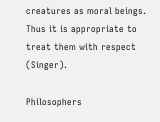creatures as moral beings. Thus it is appropriate to treat them with respect (Singer).

Philosophers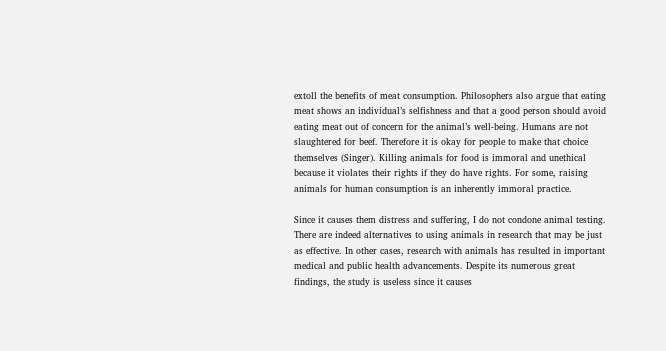extoll the benefits of meat consumption. Philosophers also argue that eating meat shows an individual’s selfishness and that a good person should avoid eating meat out of concern for the animal’s well-being. Humans are not slaughtered for beef. Therefore it is okay for people to make that choice themselves (Singer). Killing animals for food is immoral and unethical because it violates their rights if they do have rights. For some, raising animals for human consumption is an inherently immoral practice.

Since it causes them distress and suffering, I do not condone animal testing. There are indeed alternatives to using animals in research that may be just as effective. In other cases, research with animals has resulted in important medical and public health advancements. Despite its numerous great findings, the study is useless since it causes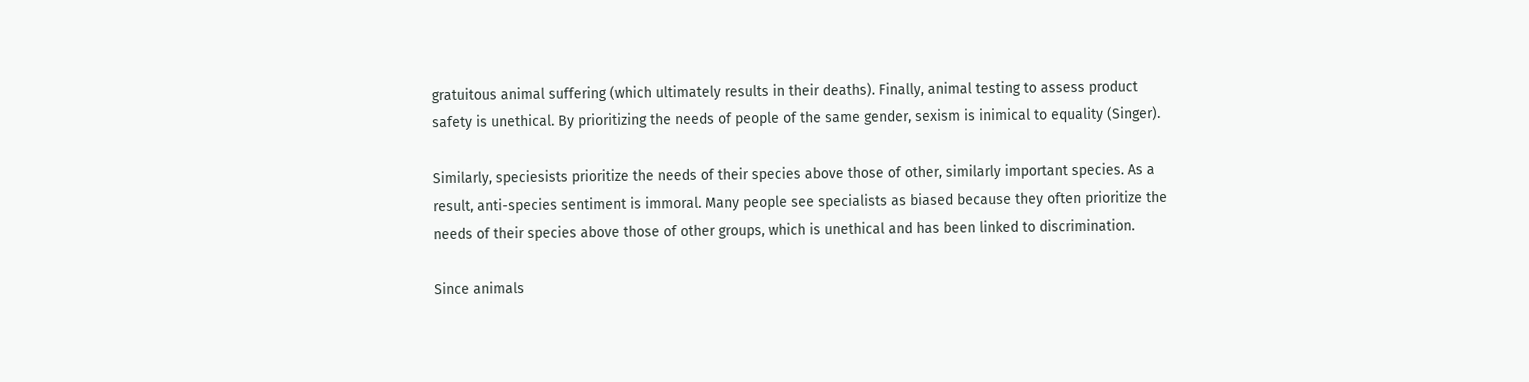gratuitous animal suffering (which ultimately results in their deaths). Finally, animal testing to assess product safety is unethical. By prioritizing the needs of people of the same gender, sexism is inimical to equality (Singer).

Similarly, speciesists prioritize the needs of their species above those of other, similarly important species. As a result, anti-species sentiment is immoral. Many people see specialists as biased because they often prioritize the needs of their species above those of other groups, which is unethical and has been linked to discrimination.

Since animals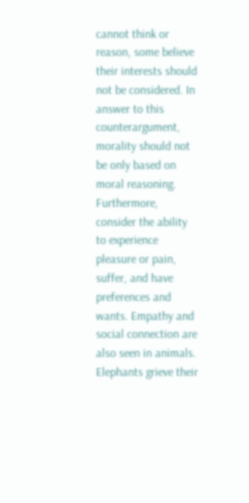cannot think or reason, some believe their interests should not be considered. In answer to this counterargument, morality should not be only based on moral reasoning. Furthermore, consider the ability to experience pleasure or pain, suffer, and have preferences and wants. Empathy and social connection are also seen in animals. Elephants grieve their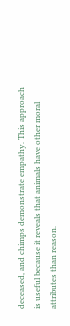deceased, and chimps demonstrate empathy. This approach is useful because it reveals that animals have other moral attributes than reason.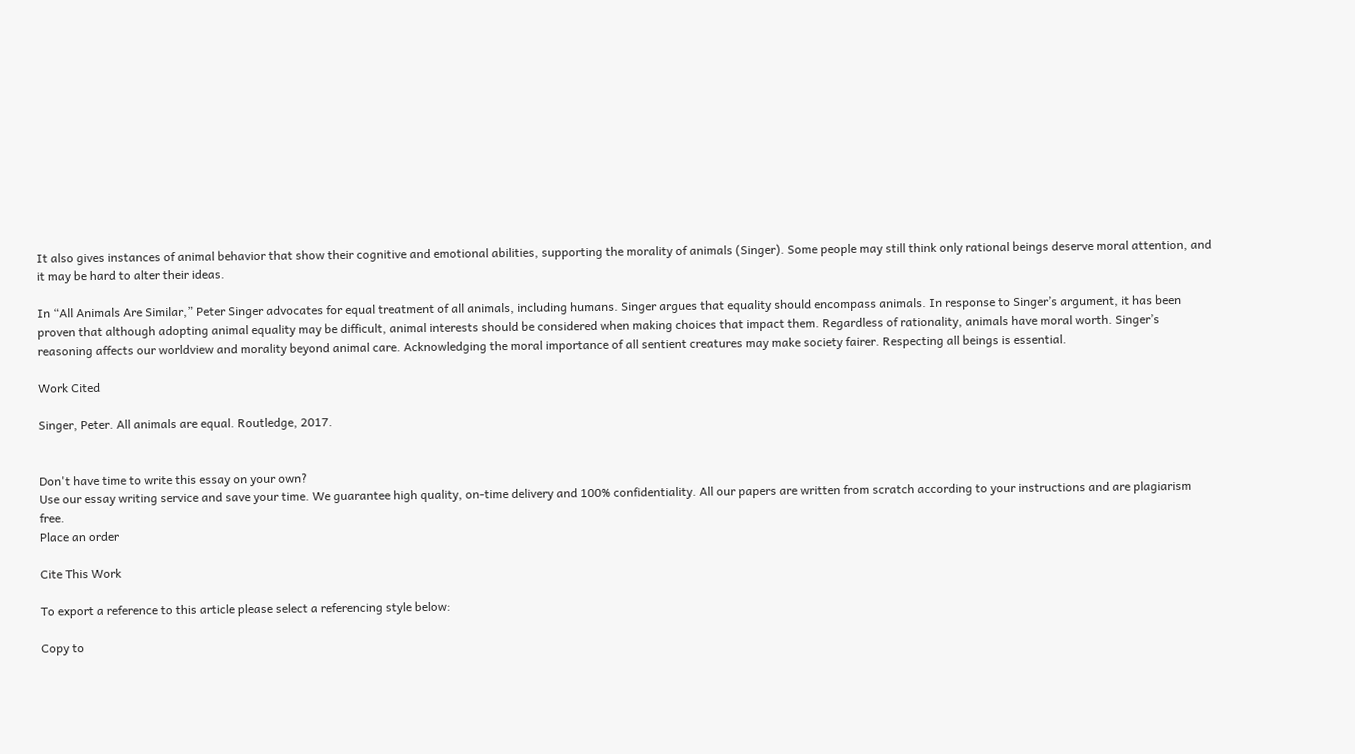It also gives instances of animal behavior that show their cognitive and emotional abilities, supporting the morality of animals (Singer). Some people may still think only rational beings deserve moral attention, and it may be hard to alter their ideas.

In “All Animals Are Similar,” Peter Singer advocates for equal treatment of all animals, including humans. Singer argues that equality should encompass animals. In response to Singer’s argument, it has been proven that although adopting animal equality may be difficult, animal interests should be considered when making choices that impact them. Regardless of rationality, animals have moral worth. Singer’s reasoning affects our worldview and morality beyond animal care. Acknowledging the moral importance of all sentient creatures may make society fairer. Respecting all beings is essential.

Work Cited

Singer, Peter. All animals are equal. Routledge, 2017.


Don't have time to write this essay on your own?
Use our essay writing service and save your time. We guarantee high quality, on-time delivery and 100% confidentiality. All our papers are written from scratch according to your instructions and are plagiarism free.
Place an order

Cite This Work

To export a reference to this article please select a referencing style below:

Copy to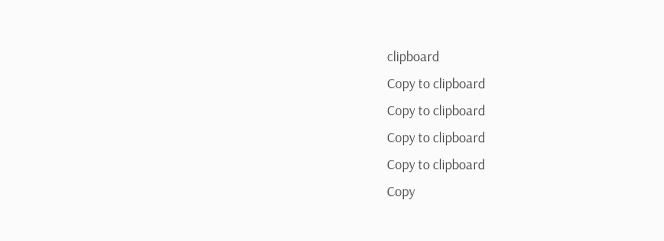clipboard
Copy to clipboard
Copy to clipboard
Copy to clipboard
Copy to clipboard
Copy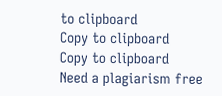to clipboard
Copy to clipboard
Copy to clipboard
Need a plagiarism free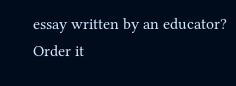essay written by an educator?
Order it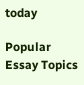today

Popular Essay Topics